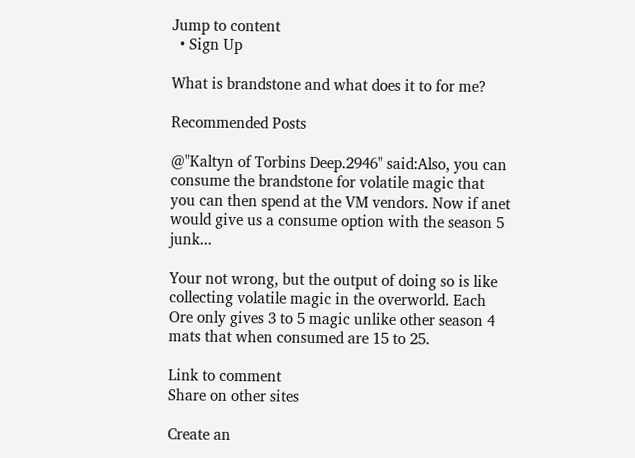Jump to content
  • Sign Up

What is brandstone and what does it to for me?

Recommended Posts

@"Kaltyn of Torbins Deep.2946" said:Also, you can consume the brandstone for volatile magic that you can then spend at the VM vendors. Now if anet would give us a consume option with the season 5 junk...

Your not wrong, but the output of doing so is like collecting volatile magic in the overworld. Each Ore only gives 3 to 5 magic unlike other season 4 mats that when consumed are 15 to 25.

Link to comment
Share on other sites

Create an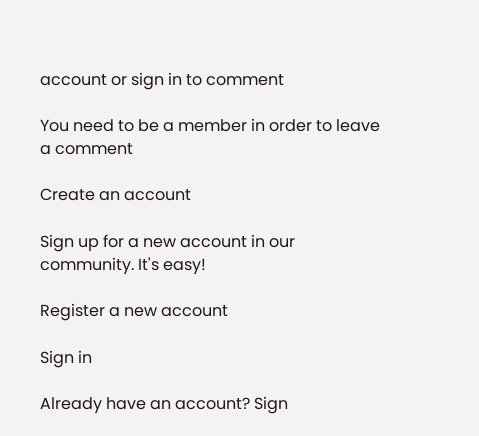account or sign in to comment

You need to be a member in order to leave a comment

Create an account

Sign up for a new account in our community. It's easy!

Register a new account

Sign in

Already have an account? Sign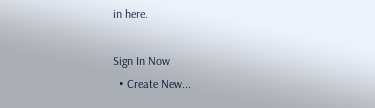in here.

Sign In Now
  • Create New...